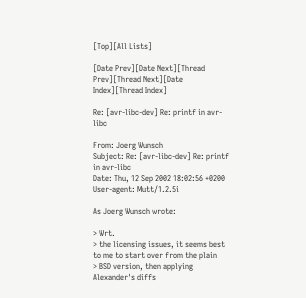[Top][All Lists]

[Date Prev][Date Next][Thread Prev][Thread Next][Date Index][Thread Index]

Re: [avr-libc-dev] Re: printf in avr-libc

From: Joerg Wunsch
Subject: Re: [avr-libc-dev] Re: printf in avr-libc
Date: Thu, 12 Sep 2002 18:02:56 +0200
User-agent: Mutt/1.2.5i

As Joerg Wunsch wrote:

> Wrt.
> the licensing issues, it seems best to me to start over from the plain
> BSD version, then applying Alexander's diffs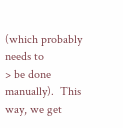(which probably needs to
> be done manually).  This way, we get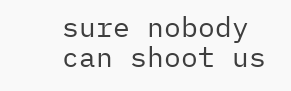sure nobody can shoot us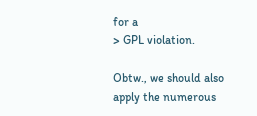for a
> GPL violation.

Obtw., we should also apply the numerous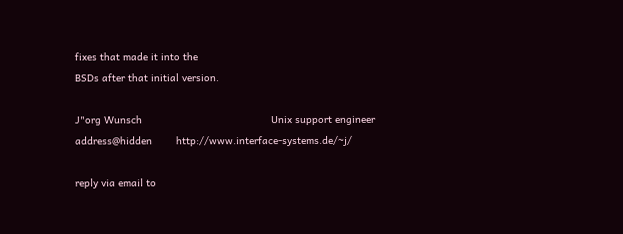fixes that made it into the
BSDs after that initial version.

J"org Wunsch                                           Unix support engineer
address@hidden        http://www.interface-systems.de/~j/

reply via email to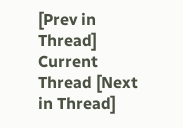[Prev in Thread] Current Thread [Next in Thread]